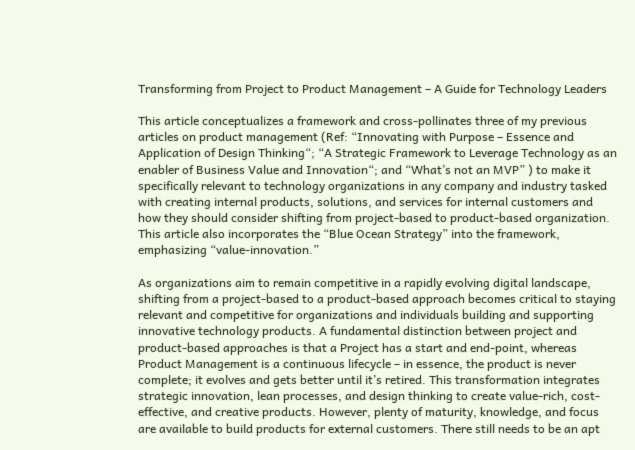Transforming from Project to Product Management – A Guide for Technology Leaders

This article conceptualizes a framework and cross-pollinates three of my previous articles on product management (Ref: “Innovating with Purpose – Essence and Application of Design Thinking“; “A Strategic Framework to Leverage Technology as an enabler of Business Value and Innovation“; and “What’s not an MVP” ) to make it specifically relevant to technology organizations in any company and industry tasked with creating internal products, solutions, and services for internal customers and how they should consider shifting from project-based to product-based organization. This article also incorporates the “Blue Ocean Strategy” into the framework, emphasizing “value-innovation.”

As organizations aim to remain competitive in a rapidly evolving digital landscape, shifting from a project-based to a product-based approach becomes critical to staying relevant and competitive for organizations and individuals building and supporting innovative technology products. A fundamental distinction between project and product-based approaches is that a Project has a start and end-point, whereas Product Management is a continuous lifecycle – in essence, the product is never complete; it evolves and gets better until it’s retired. This transformation integrates strategic innovation, lean processes, and design thinking to create value-rich, cost-effective, and creative products. However, plenty of maturity, knowledge, and focus are available to build products for external customers. There still needs to be an apt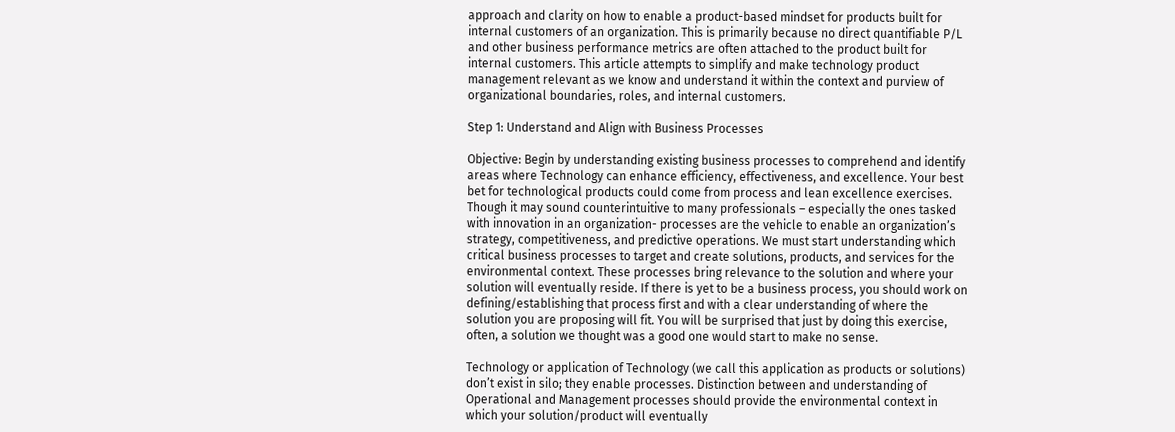approach and clarity on how to enable a product-based mindset for products built for internal customers of an organization. This is primarily because no direct quantifiable P/L and other business performance metrics are often attached to the product built for internal customers. This article attempts to simplify and make technology product management relevant as we know and understand it within the context and purview of organizational boundaries, roles, and internal customers.

Step 1: Understand and Align with Business Processes

Objective: Begin by understanding existing business processes to comprehend and identify areas where Technology can enhance efficiency, effectiveness, and excellence. Your best bet for technological products could come from process and lean excellence exercises. Though it may sound counterintuitive to many professionals – especially the ones tasked with innovation in an organization- processes are the vehicle to enable an organization’s strategy, competitiveness, and predictive operations. We must start understanding which critical business processes to target and create solutions, products, and services for the environmental context. These processes bring relevance to the solution and where your solution will eventually reside. If there is yet to be a business process, you should work on defining/establishing that process first and with a clear understanding of where the solution you are proposing will fit. You will be surprised that just by doing this exercise, often, a solution we thought was a good one would start to make no sense.

Technology or application of Technology (we call this application as products or solutions) don’t exist in silo; they enable processes. Distinction between and understanding of Operational and Management processes should provide the environmental context in which your solution/product will eventually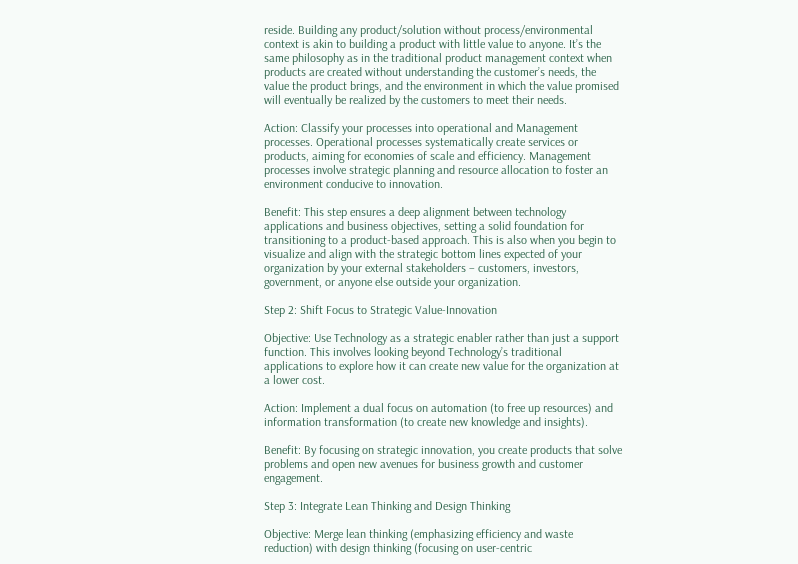reside. Building any product/solution without process/environmental context is akin to building a product with little value to anyone. It’s the same philosophy as in the traditional product management context when products are created without understanding the customer’s needs, the value the product brings, and the environment in which the value promised will eventually be realized by the customers to meet their needs.

Action: Classify your processes into operational and Management processes. Operational processes systematically create services or products, aiming for economies of scale and efficiency. Management processes involve strategic planning and resource allocation to foster an environment conducive to innovation.

Benefit: This step ensures a deep alignment between technology applications and business objectives, setting a solid foundation for transitioning to a product-based approach. This is also when you begin to visualize and align with the strategic bottom lines expected of your organization by your external stakeholders – customers, investors, government, or anyone else outside your organization.

Step 2: Shift Focus to Strategic Value-Innovation

Objective: Use Technology as a strategic enabler rather than just a support function. This involves looking beyond Technology’s traditional applications to explore how it can create new value for the organization at a lower cost.

Action: Implement a dual focus on automation (to free up resources) and information transformation (to create new knowledge and insights).

Benefit: By focusing on strategic innovation, you create products that solve problems and open new avenues for business growth and customer engagement.

Step 3: Integrate Lean Thinking and Design Thinking

Objective: Merge lean thinking (emphasizing efficiency and waste reduction) with design thinking (focusing on user-centric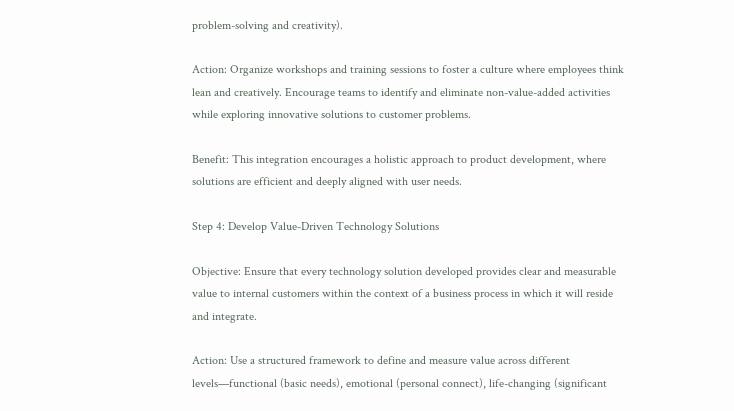problem-solving and creativity).

Action: Organize workshops and training sessions to foster a culture where employees think lean and creatively. Encourage teams to identify and eliminate non-value-added activities while exploring innovative solutions to customer problems.

Benefit: This integration encourages a holistic approach to product development, where solutions are efficient and deeply aligned with user needs.

Step 4: Develop Value-Driven Technology Solutions

Objective: Ensure that every technology solution developed provides clear and measurable value to internal customers within the context of a business process in which it will reside and integrate.

Action: Use a structured framework to define and measure value across different levels—functional (basic needs), emotional (personal connect), life-changing (significant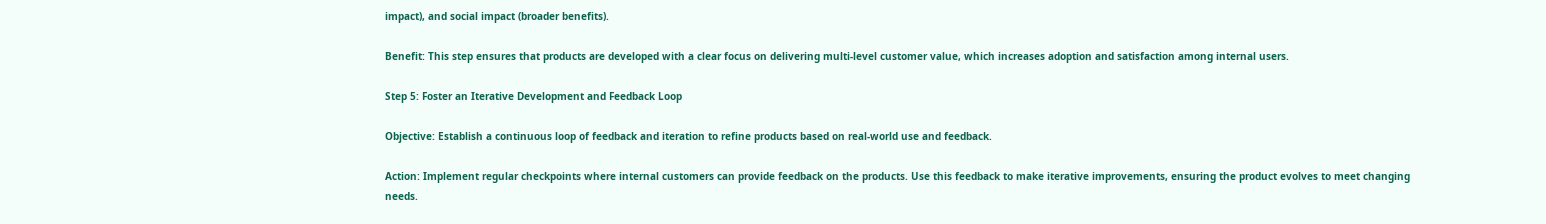impact), and social impact (broader benefits).

Benefit: This step ensures that products are developed with a clear focus on delivering multi-level customer value, which increases adoption and satisfaction among internal users.

Step 5: Foster an Iterative Development and Feedback Loop

Objective: Establish a continuous loop of feedback and iteration to refine products based on real-world use and feedback.

Action: Implement regular checkpoints where internal customers can provide feedback on the products. Use this feedback to make iterative improvements, ensuring the product evolves to meet changing needs.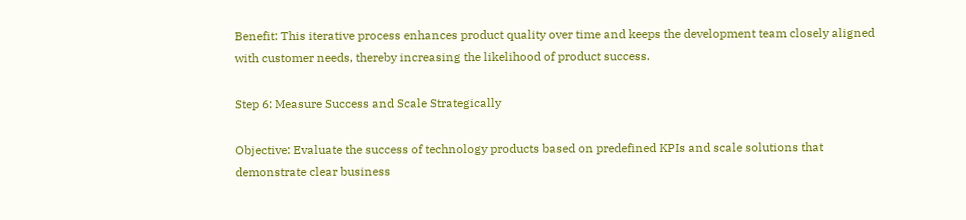Benefit: This iterative process enhances product quality over time and keeps the development team closely aligned with customer needs, thereby increasing the likelihood of product success.

Step 6: Measure Success and Scale Strategically

Objective: Evaluate the success of technology products based on predefined KPIs and scale solutions that demonstrate clear business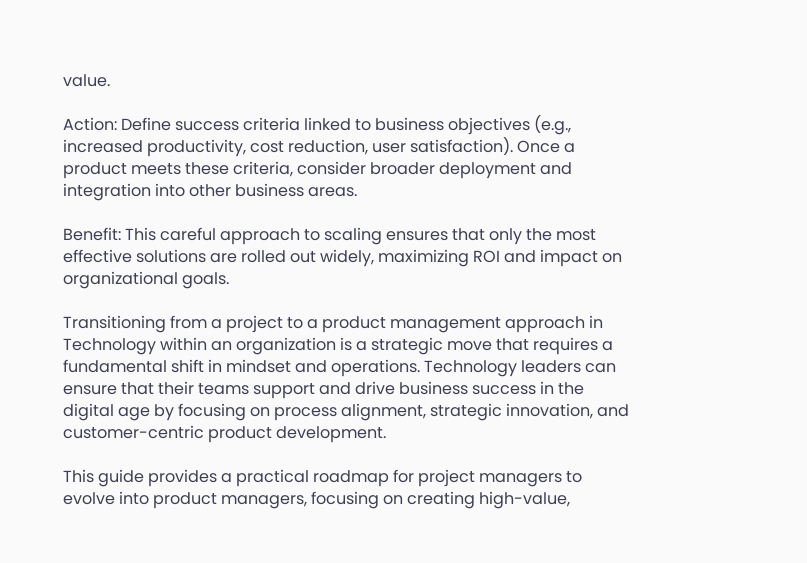value.

Action: Define success criteria linked to business objectives (e.g., increased productivity, cost reduction, user satisfaction). Once a product meets these criteria, consider broader deployment and integration into other business areas.

Benefit: This careful approach to scaling ensures that only the most effective solutions are rolled out widely, maximizing ROI and impact on organizational goals.

Transitioning from a project to a product management approach in Technology within an organization is a strategic move that requires a fundamental shift in mindset and operations. Technology leaders can ensure that their teams support and drive business success in the digital age by focusing on process alignment, strategic innovation, and customer-centric product development.

This guide provides a practical roadmap for project managers to evolve into product managers, focusing on creating high-value,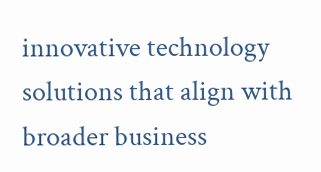innovative technology solutions that align with broader business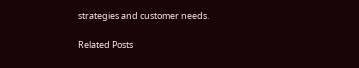strategies and customer needs.

Related Posts